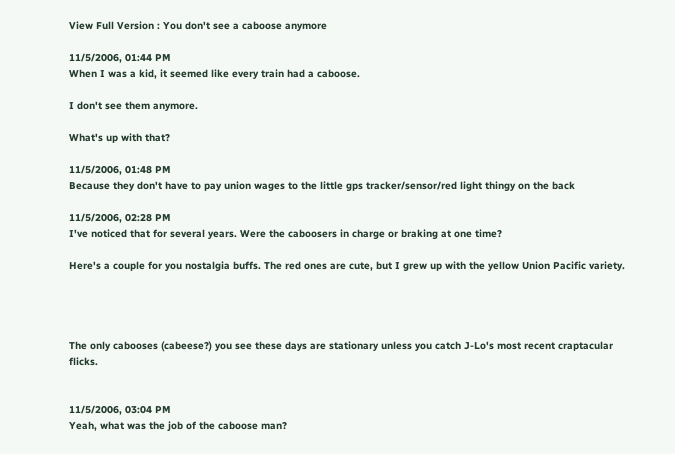View Full Version : You don't see a caboose anymore

11/5/2006, 01:44 PM
When I was a kid, it seemed like every train had a caboose.

I don't see them anymore.

What's up with that?

11/5/2006, 01:48 PM
Because they don't have to pay union wages to the little gps tracker/sensor/red light thingy on the back

11/5/2006, 02:28 PM
I've noticed that for several years. Were the caboosers in charge or braking at one time?

Here's a couple for you nostalgia buffs. The red ones are cute, but I grew up with the yellow Union Pacific variety.




The only cabooses (cabeese?) you see these days are stationary unless you catch J-Lo's most recent craptacular flicks.


11/5/2006, 03:04 PM
Yeah, what was the job of the caboose man?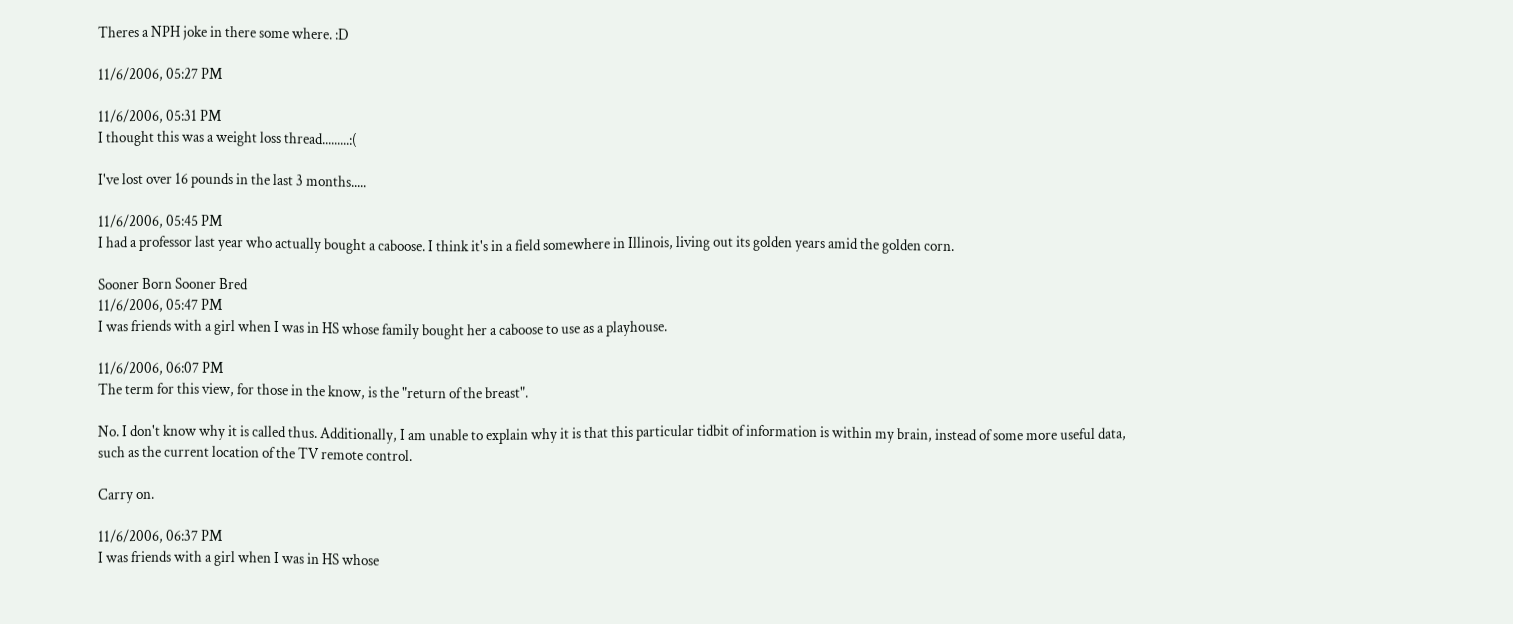Theres a NPH joke in there some where. :D

11/6/2006, 05:27 PM

11/6/2006, 05:31 PM
I thought this was a weight loss thread.........:(

I've lost over 16 pounds in the last 3 months.....

11/6/2006, 05:45 PM
I had a professor last year who actually bought a caboose. I think it's in a field somewhere in Illinois, living out its golden years amid the golden corn.

Sooner Born Sooner Bred
11/6/2006, 05:47 PM
I was friends with a girl when I was in HS whose family bought her a caboose to use as a playhouse.

11/6/2006, 06:07 PM
The term for this view, for those in the know, is the "return of the breast".

No. I don't know why it is called thus. Additionally, I am unable to explain why it is that this particular tidbit of information is within my brain, instead of some more useful data, such as the current location of the TV remote control.

Carry on.

11/6/2006, 06:37 PM
I was friends with a girl when I was in HS whose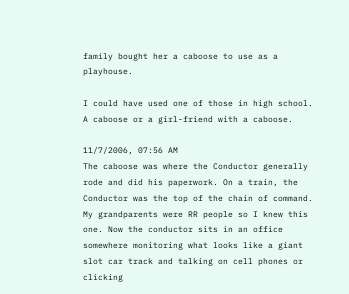family bought her a caboose to use as a playhouse.

I could have used one of those in high school. A caboose or a girl-friend with a caboose.

11/7/2006, 07:56 AM
The caboose was where the Conductor generally rode and did his paperwork. On a train, the Conductor was the top of the chain of command. My grandparents were RR people so I knew this one. Now the conductor sits in an office somewhere monitoring what looks like a giant slot car track and talking on cell phones or clicking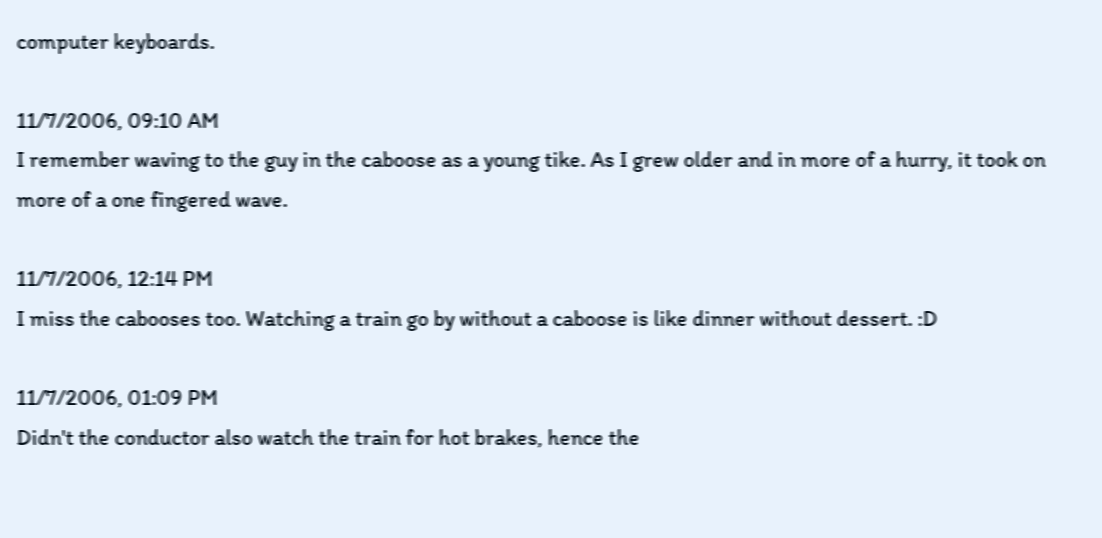computer keyboards.

11/7/2006, 09:10 AM
I remember waving to the guy in the caboose as a young tike. As I grew older and in more of a hurry, it took on more of a one fingered wave.

11/7/2006, 12:14 PM
I miss the cabooses too. Watching a train go by without a caboose is like dinner without dessert. :D

11/7/2006, 01:09 PM
Didn't the conductor also watch the train for hot brakes, hence the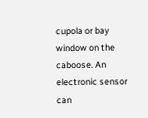cupola or bay window on the caboose. An electronic sensor can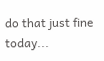do that just fine today...